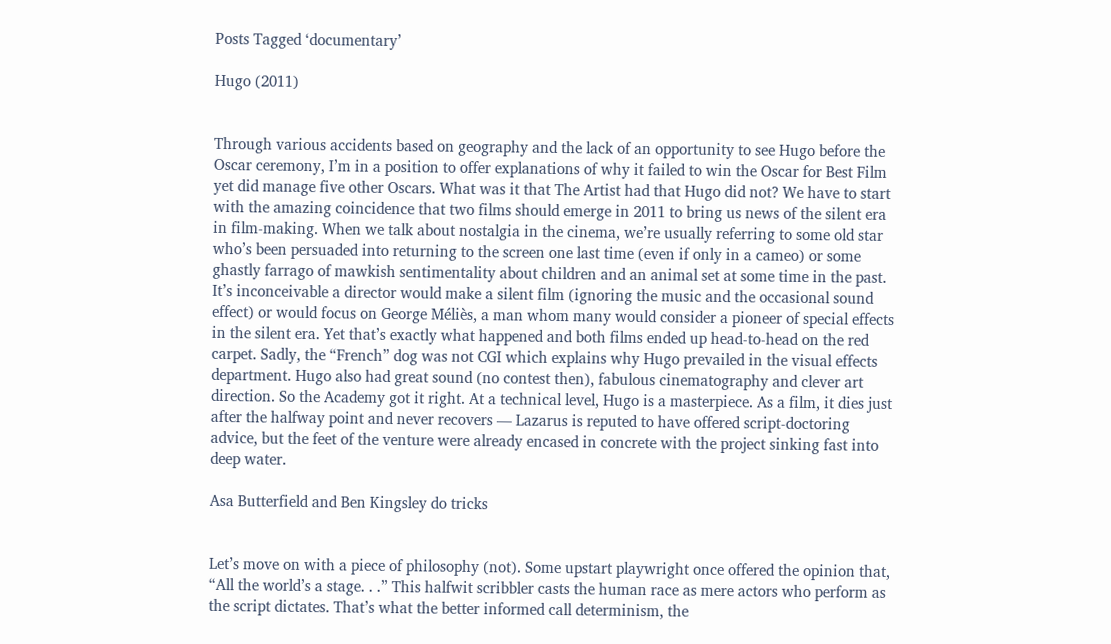Posts Tagged ‘documentary’

Hugo (2011)


Through various accidents based on geography and the lack of an opportunity to see Hugo before the Oscar ceremony, I’m in a position to offer explanations of why it failed to win the Oscar for Best Film yet did manage five other Oscars. What was it that The Artist had that Hugo did not? We have to start with the amazing coincidence that two films should emerge in 2011 to bring us news of the silent era in film-making. When we talk about nostalgia in the cinema, we’re usually referring to some old star who’s been persuaded into returning to the screen one last time (even if only in a cameo) or some ghastly farrago of mawkish sentimentality about children and an animal set at some time in the past. It’s inconceivable a director would make a silent film (ignoring the music and the occasional sound effect) or would focus on George Méliès, a man whom many would consider a pioneer of special effects in the silent era. Yet that’s exactly what happened and both films ended up head-to-head on the red carpet. Sadly, the “French” dog was not CGI which explains why Hugo prevailed in the visual effects department. Hugo also had great sound (no contest then), fabulous cinematography and clever art direction. So the Academy got it right. At a technical level, Hugo is a masterpiece. As a film, it dies just after the halfway point and never recovers — Lazarus is reputed to have offered script-doctoring advice, but the feet of the venture were already encased in concrete with the project sinking fast into deep water.

Asa Butterfield and Ben Kingsley do tricks


Let’s move on with a piece of philosophy (not). Some upstart playwright once offered the opinion that, “All the world’s a stage. . .” This halfwit scribbler casts the human race as mere actors who perform as the script dictates. That’s what the better informed call determinism, the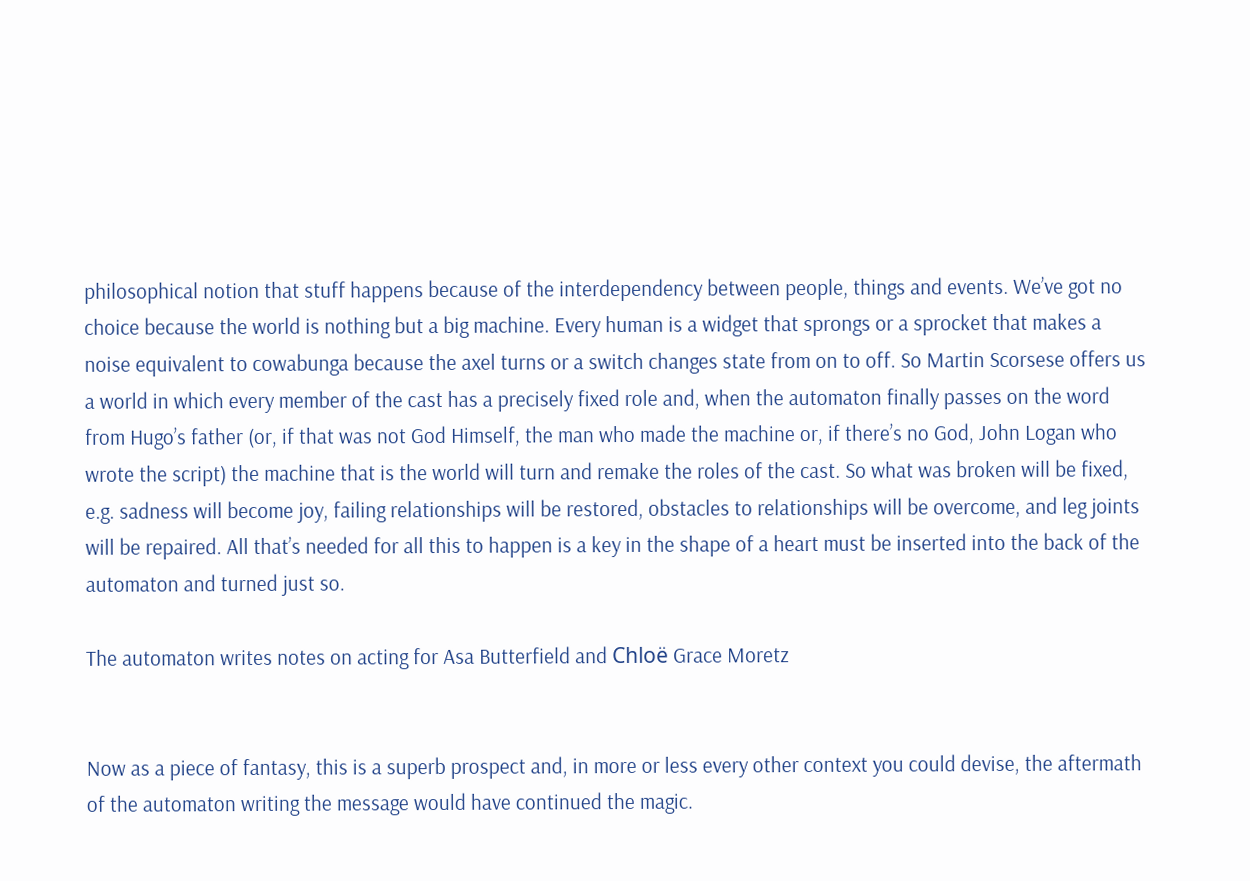philosophical notion that stuff happens because of the interdependency between people, things and events. We’ve got no choice because the world is nothing but a big machine. Every human is a widget that sprongs or a sprocket that makes a noise equivalent to cowabunga because the axel turns or a switch changes state from on to off. So Martin Scorsese offers us a world in which every member of the cast has a precisely fixed role and, when the automaton finally passes on the word from Hugo’s father (or, if that was not God Himself, the man who made the machine or, if there’s no God, John Logan who wrote the script) the machine that is the world will turn and remake the roles of the cast. So what was broken will be fixed, e.g. sadness will become joy, failing relationships will be restored, obstacles to relationships will be overcome, and leg joints will be repaired. All that’s needed for all this to happen is a key in the shape of a heart must be inserted into the back of the automaton and turned just so.

The automaton writes notes on acting for Asa Butterfield and Chloë Grace Moretz


Now as a piece of fantasy, this is a superb prospect and, in more or less every other context you could devise, the aftermath of the automaton writing the message would have continued the magic.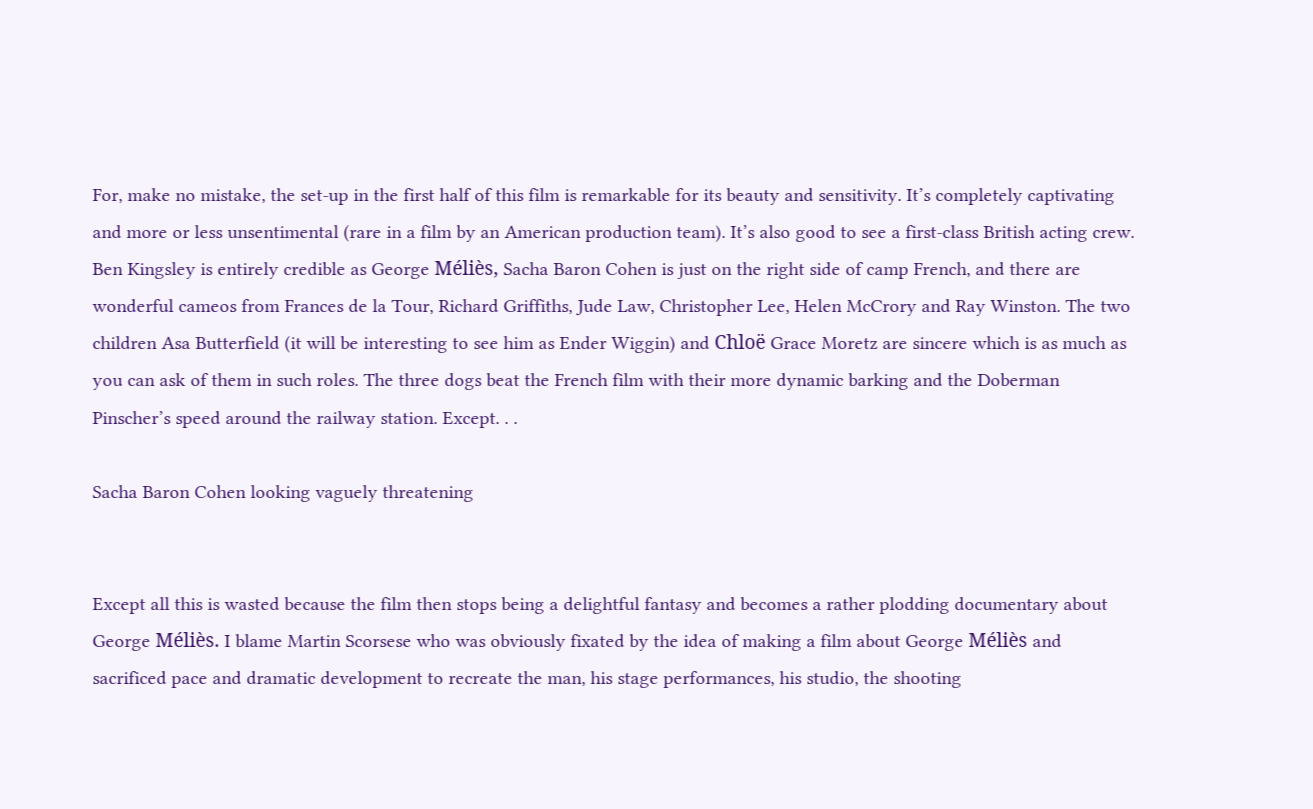For, make no mistake, the set-up in the first half of this film is remarkable for its beauty and sensitivity. It’s completely captivating and more or less unsentimental (rare in a film by an American production team). It’s also good to see a first-class British acting crew. Ben Kingsley is entirely credible as George Méliès, Sacha Baron Cohen is just on the right side of camp French, and there are wonderful cameos from Frances de la Tour, Richard Griffiths, Jude Law, Christopher Lee, Helen McCrory and Ray Winston. The two children Asa Butterfield (it will be interesting to see him as Ender Wiggin) and Chloë Grace Moretz are sincere which is as much as you can ask of them in such roles. The three dogs beat the French film with their more dynamic barking and the Doberman Pinscher’s speed around the railway station. Except. . .

Sacha Baron Cohen looking vaguely threatening


Except all this is wasted because the film then stops being a delightful fantasy and becomes a rather plodding documentary about George Méliès. I blame Martin Scorsese who was obviously fixated by the idea of making a film about George Méliès and sacrificed pace and dramatic development to recreate the man, his stage performances, his studio, the shooting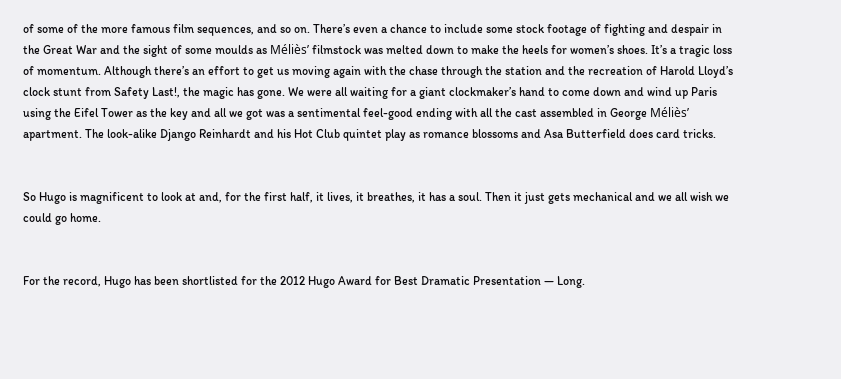of some of the more famous film sequences, and so on. There’s even a chance to include some stock footage of fighting and despair in the Great War and the sight of some moulds as Méliès’ filmstock was melted down to make the heels for women’s shoes. It’s a tragic loss of momentum. Although there’s an effort to get us moving again with the chase through the station and the recreation of Harold Lloyd’s clock stunt from Safety Last!, the magic has gone. We were all waiting for a giant clockmaker’s hand to come down and wind up Paris using the Eifel Tower as the key and all we got was a sentimental feel-good ending with all the cast assembled in George Méliès’ apartment. The look-alike Django Reinhardt and his Hot Club quintet play as romance blossoms and Asa Butterfield does card tricks.


So Hugo is magnificent to look at and, for the first half, it lives, it breathes, it has a soul. Then it just gets mechanical and we all wish we could go home.


For the record, Hugo has been shortlisted for the 2012 Hugo Award for Best Dramatic Presentation — Long.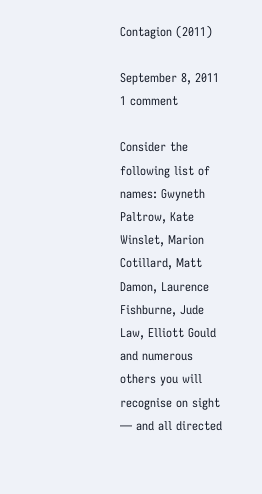Contagion (2011)

September 8, 2011 1 comment

Consider the following list of names: Gwyneth Paltrow, Kate Winslet, Marion Cotillard, Matt Damon, Laurence Fishburne, Jude Law, Elliott Gould and numerous others you will recognise on sight — and all directed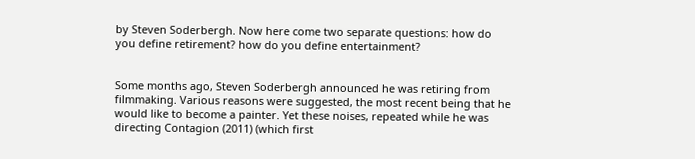by Steven Soderbergh. Now here come two separate questions: how do you define retirement? how do you define entertainment?


Some months ago, Steven Soderbergh announced he was retiring from filmmaking. Various reasons were suggested, the most recent being that he would like to become a painter. Yet these noises, repeated while he was directing Contagion (2011) (which first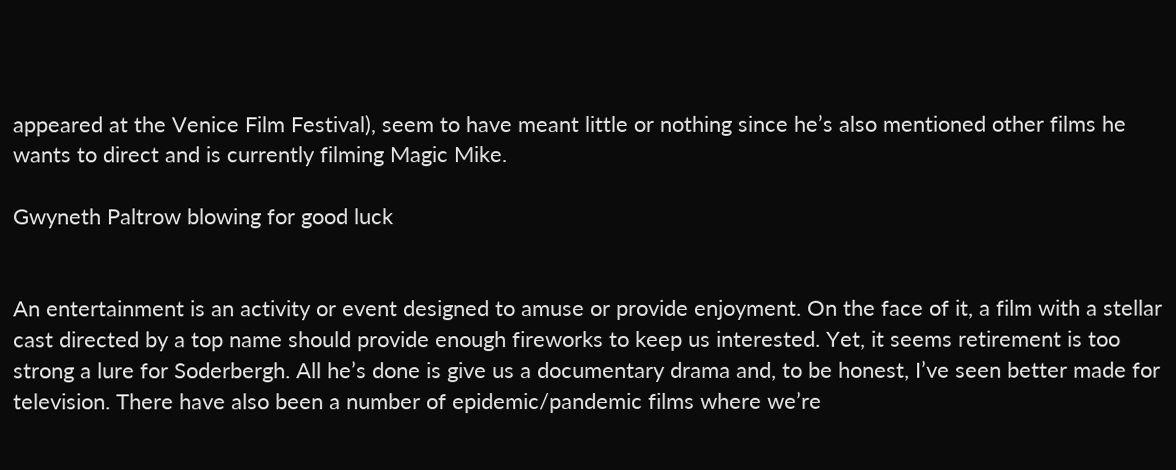appeared at the Venice Film Festival), seem to have meant little or nothing since he’s also mentioned other films he wants to direct and is currently filming Magic Mike.

Gwyneth Paltrow blowing for good luck


An entertainment is an activity or event designed to amuse or provide enjoyment. On the face of it, a film with a stellar cast directed by a top name should provide enough fireworks to keep us interested. Yet, it seems retirement is too strong a lure for Soderbergh. All he’s done is give us a documentary drama and, to be honest, I’ve seen better made for television. There have also been a number of epidemic/pandemic films where we’re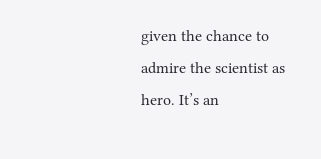given the chance to admire the scientist as hero. It’s an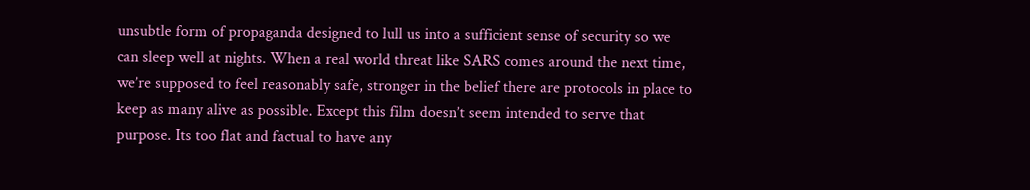unsubtle form of propaganda designed to lull us into a sufficient sense of security so we can sleep well at nights. When a real world threat like SARS comes around the next time, we’re supposed to feel reasonably safe, stronger in the belief there are protocols in place to keep as many alive as possible. Except this film doesn’t seem intended to serve that purpose. Its too flat and factual to have any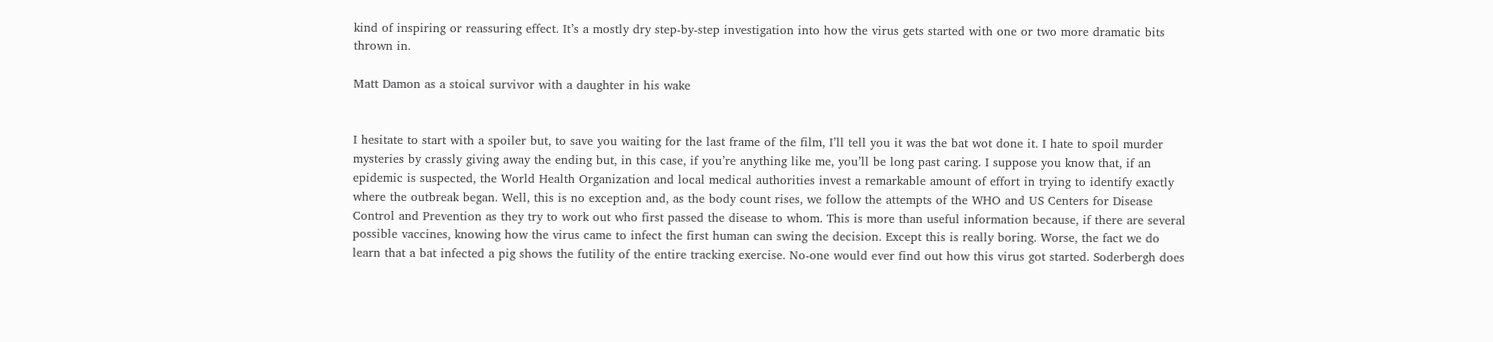kind of inspiring or reassuring effect. It’s a mostly dry step-by-step investigation into how the virus gets started with one or two more dramatic bits thrown in.

Matt Damon as a stoical survivor with a daughter in his wake


I hesitate to start with a spoiler but, to save you waiting for the last frame of the film, I’ll tell you it was the bat wot done it. I hate to spoil murder mysteries by crassly giving away the ending but, in this case, if you’re anything like me, you’ll be long past caring. I suppose you know that, if an epidemic is suspected, the World Health Organization and local medical authorities invest a remarkable amount of effort in trying to identify exactly where the outbreak began. Well, this is no exception and, as the body count rises, we follow the attempts of the WHO and US Centers for Disease Control and Prevention as they try to work out who first passed the disease to whom. This is more than useful information because, if there are several possible vaccines, knowing how the virus came to infect the first human can swing the decision. Except this is really boring. Worse, the fact we do learn that a bat infected a pig shows the futility of the entire tracking exercise. No-one would ever find out how this virus got started. Soderbergh does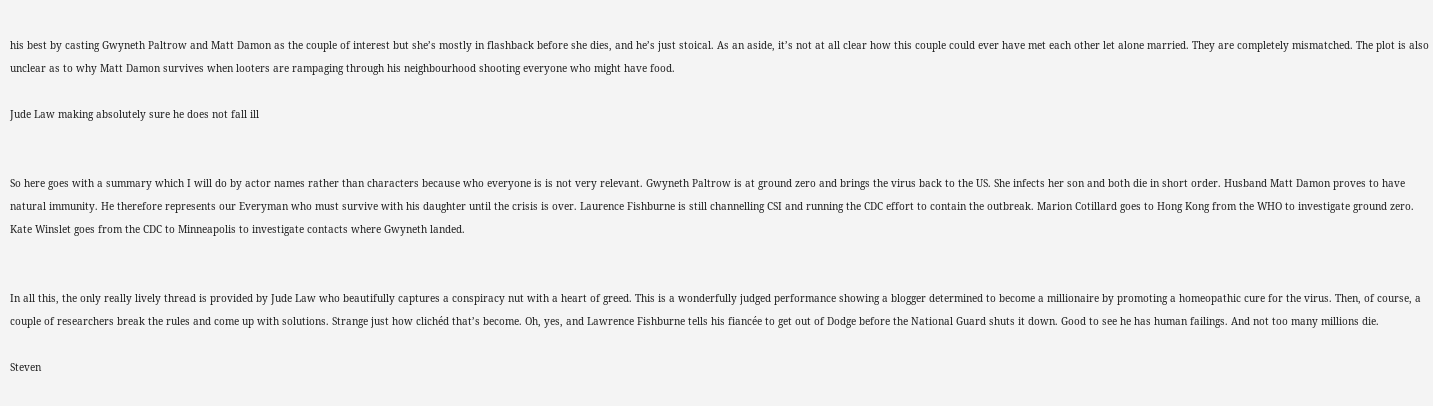his best by casting Gwyneth Paltrow and Matt Damon as the couple of interest but she’s mostly in flashback before she dies, and he’s just stoical. As an aside, it’s not at all clear how this couple could ever have met each other let alone married. They are completely mismatched. The plot is also unclear as to why Matt Damon survives when looters are rampaging through his neighbourhood shooting everyone who might have food.

Jude Law making absolutely sure he does not fall ill


So here goes with a summary which I will do by actor names rather than characters because who everyone is is not very relevant. Gwyneth Paltrow is at ground zero and brings the virus back to the US. She infects her son and both die in short order. Husband Matt Damon proves to have natural immunity. He therefore represents our Everyman who must survive with his daughter until the crisis is over. Laurence Fishburne is still channelling CSI and running the CDC effort to contain the outbreak. Marion Cotillard goes to Hong Kong from the WHO to investigate ground zero. Kate Winslet goes from the CDC to Minneapolis to investigate contacts where Gwyneth landed.


In all this, the only really lively thread is provided by Jude Law who beautifully captures a conspiracy nut with a heart of greed. This is a wonderfully judged performance showing a blogger determined to become a millionaire by promoting a homeopathic cure for the virus. Then, of course, a couple of researchers break the rules and come up with solutions. Strange just how clichéd that’s become. Oh, yes, and Lawrence Fishburne tells his fiancée to get out of Dodge before the National Guard shuts it down. Good to see he has human failings. And not too many millions die.

Steven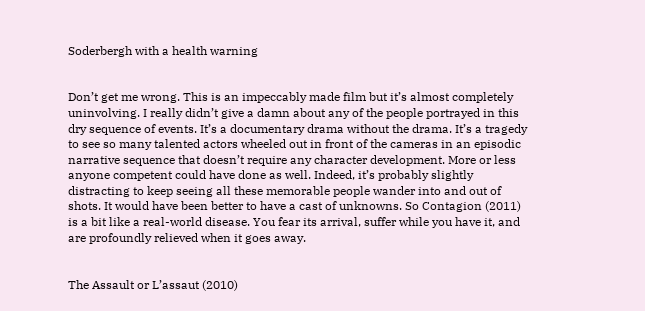Soderbergh with a health warning


Don’t get me wrong. This is an impeccably made film but it’s almost completely uninvolving. I really didn’t give a damn about any of the people portrayed in this dry sequence of events. It’s a documentary drama without the drama. It’s a tragedy to see so many talented actors wheeled out in front of the cameras in an episodic narrative sequence that doesn’t require any character development. More or less anyone competent could have done as well. Indeed, it’s probably slightly distracting to keep seeing all these memorable people wander into and out of shots. It would have been better to have a cast of unknowns. So Contagion (2011) is a bit like a real-world disease. You fear its arrival, suffer while you have it, and are profoundly relieved when it goes away.


The Assault or L’assaut (2010)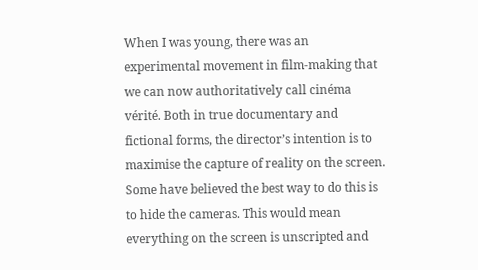When I was young, there was an experimental movement in film-making that we can now authoritatively call cinéma vérité. Both in true documentary and fictional forms, the director’s intention is to maximise the capture of reality on the screen. Some have believed the best way to do this is to hide the cameras. This would mean everything on the screen is unscripted and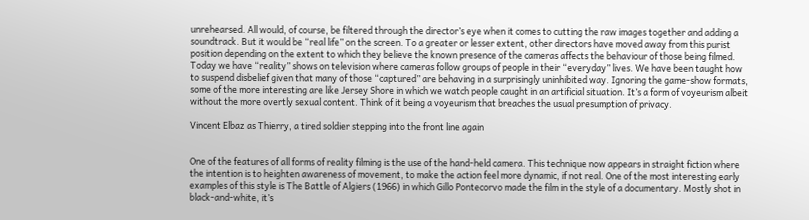unrehearsed. All would, of course, be filtered through the director’s eye when it comes to cutting the raw images together and adding a soundtrack. But it would be “real life” on the screen. To a greater or lesser extent, other directors have moved away from this purist position depending on the extent to which they believe the known presence of the cameras affects the behaviour of those being filmed. Today we have “reality” shows on television where cameras follow groups of people in their “everyday” lives. We have been taught how to suspend disbelief given that many of those “captured” are behaving in a surprisingly uninhibited way. Ignoring the game-show formats, some of the more interesting are like Jersey Shore in which we watch people caught in an artificial situation. It’s a form of voyeurism albeit without the more overtly sexual content. Think of it being a voyeurism that breaches the usual presumption of privacy.

Vincent Elbaz as Thierry, a tired soldier stepping into the front line again


One of the features of all forms of reality filming is the use of the hand-held camera. This technique now appears in straight fiction where the intention is to heighten awareness of movement, to make the action feel more dynamic, if not real. One of the most interesting early examples of this style is The Battle of Algiers (1966) in which Gillo Pontecorvo made the film in the style of a documentary. Mostly shot in black-and-white, it’s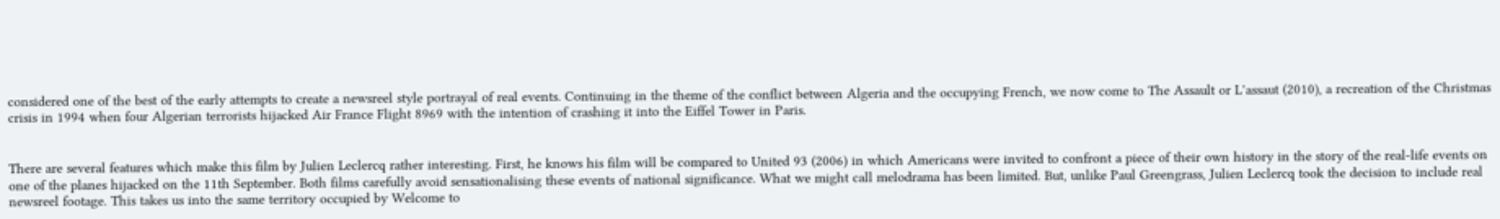considered one of the best of the early attempts to create a newsreel style portrayal of real events. Continuing in the theme of the conflict between Algeria and the occupying French, we now come to The Assault or L’assaut (2010), a recreation of the Christmas crisis in 1994 when four Algerian terrorists hijacked Air France Flight 8969 with the intention of crashing it into the Eiffel Tower in Paris.


There are several features which make this film by Julien Leclercq rather interesting. First, he knows his film will be compared to United 93 (2006) in which Americans were invited to confront a piece of their own history in the story of the real-life events on one of the planes hijacked on the 11th September. Both films carefully avoid sensationalising these events of national significance. What we might call melodrama has been limited. But, unlike Paul Greengrass, Julien Leclercq took the decision to include real newsreel footage. This takes us into the same territory occupied by Welcome to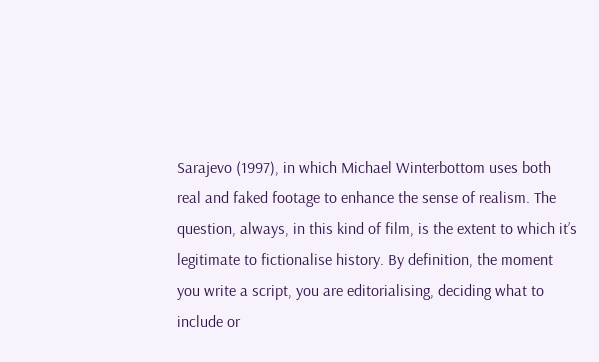Sarajevo (1997), in which Michael Winterbottom uses both real and faked footage to enhance the sense of realism. The question, always, in this kind of film, is the extent to which it’s legitimate to fictionalise history. By definition, the moment you write a script, you are editorialising, deciding what to include or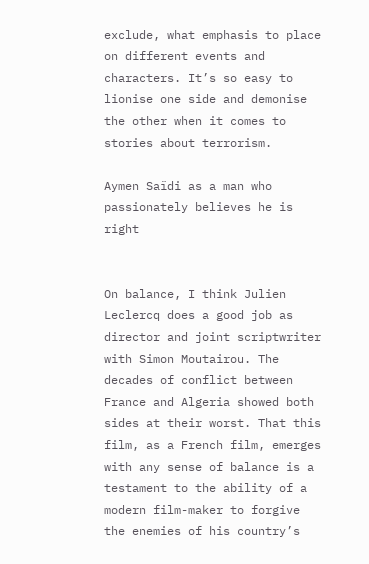exclude, what emphasis to place on different events and characters. It’s so easy to lionise one side and demonise the other when it comes to stories about terrorism.

Aymen Saïdi as a man who passionately believes he is right


On balance, I think Julien Leclercq does a good job as director and joint scriptwriter with Simon Moutairou. The decades of conflict between France and Algeria showed both sides at their worst. That this film, as a French film, emerges with any sense of balance is a testament to the ability of a modern film-maker to forgive the enemies of his country’s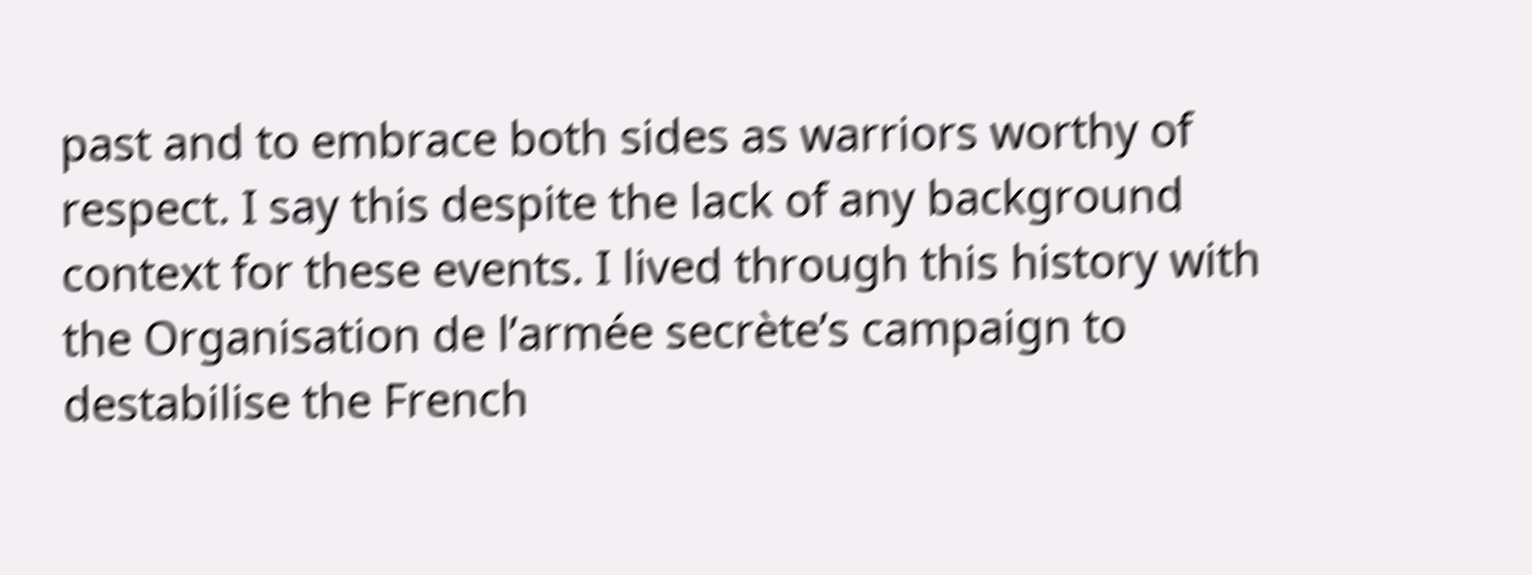past and to embrace both sides as warriors worthy of respect. I say this despite the lack of any background context for these events. I lived through this history with the Organisation de l’armée secrète’s campaign to destabilise the French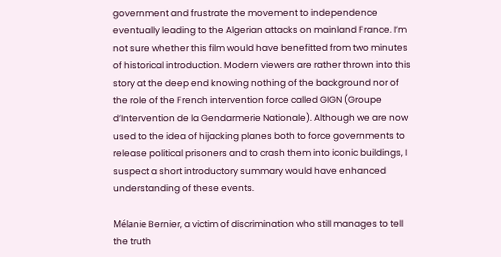government and frustrate the movement to independence eventually leading to the Algerian attacks on mainland France. I’m not sure whether this film would have benefitted from two minutes of historical introduction. Modern viewers are rather thrown into this story at the deep end knowing nothing of the background nor of the role of the French intervention force called GIGN (Groupe d’Intervention de la Gendarmerie Nationale). Although we are now used to the idea of hijacking planes both to force governments to release political prisoners and to crash them into iconic buildings, I suspect a short introductory summary would have enhanced understanding of these events.

Mélanie Bernier, a victim of discrimination who still manages to tell the truth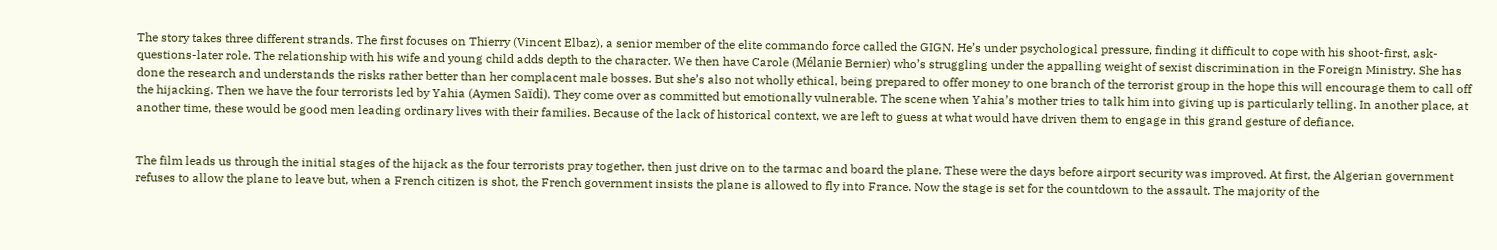The story takes three different strands. The first focuses on Thierry (Vincent Elbaz), a senior member of the elite commando force called the GIGN. He’s under psychological pressure, finding it difficult to cope with his shoot-first, ask-questions-later role. The relationship with his wife and young child adds depth to the character. We then have Carole (Mélanie Bernier) who’s struggling under the appalling weight of sexist discrimination in the Foreign Ministry. She has done the research and understands the risks rather better than her complacent male bosses. But she’s also not wholly ethical, being prepared to offer money to one branch of the terrorist group in the hope this will encourage them to call off the hijacking. Then we have the four terrorists led by Yahia (Aymen Saïdi). They come over as committed but emotionally vulnerable. The scene when Yahia’s mother tries to talk him into giving up is particularly telling. In another place, at another time, these would be good men leading ordinary lives with their families. Because of the lack of historical context, we are left to guess at what would have driven them to engage in this grand gesture of defiance.


The film leads us through the initial stages of the hijack as the four terrorists pray together, then just drive on to the tarmac and board the plane. These were the days before airport security was improved. At first, the Algerian government refuses to allow the plane to leave but, when a French citizen is shot, the French government insists the plane is allowed to fly into France. Now the stage is set for the countdown to the assault. The majority of the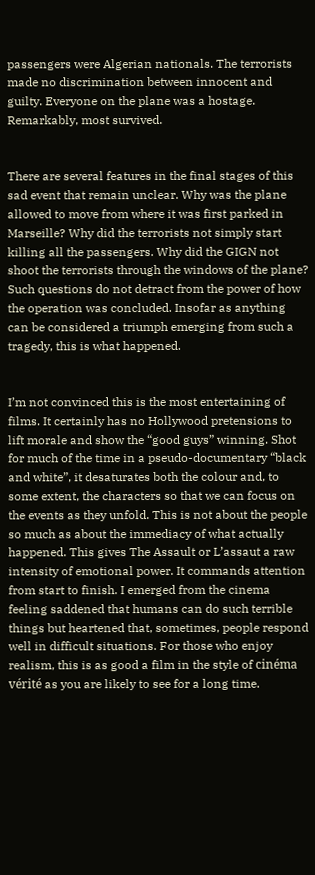passengers were Algerian nationals. The terrorists made no discrimination between innocent and guilty. Everyone on the plane was a hostage. Remarkably, most survived.


There are several features in the final stages of this sad event that remain unclear. Why was the plane allowed to move from where it was first parked in Marseille? Why did the terrorists not simply start killing all the passengers. Why did the GIGN not shoot the terrorists through the windows of the plane? Such questions do not detract from the power of how the operation was concluded. Insofar as anything can be considered a triumph emerging from such a tragedy, this is what happened.


I’m not convinced this is the most entertaining of films. It certainly has no Hollywood pretensions to lift morale and show the “good guys” winning. Shot for much of the time in a pseudo-documentary “black and white”, it desaturates both the colour and, to some extent, the characters so that we can focus on the events as they unfold. This is not about the people so much as about the immediacy of what actually happened. This gives The Assault or L’assaut a raw intensity of emotional power. It commands attention from start to finish. I emerged from the cinema feeling saddened that humans can do such terrible things but heartened that, sometimes, people respond well in difficult situations. For those who enjoy realism, this is as good a film in the style of cinéma vérité as you are likely to see for a long time.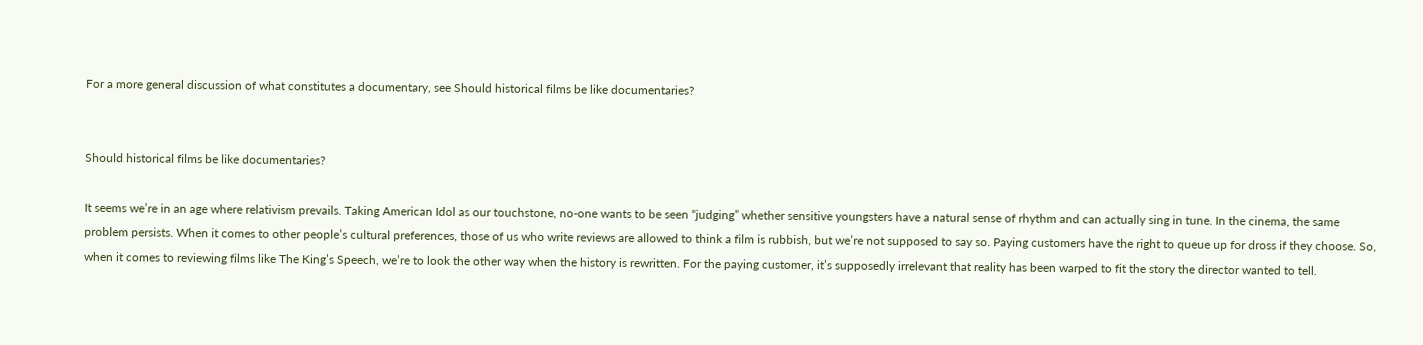For a more general discussion of what constitutes a documentary, see Should historical films be like documentaries?


Should historical films be like documentaries?

It seems we’re in an age where relativism prevails. Taking American Idol as our touchstone, no-one wants to be seen “judging” whether sensitive youngsters have a natural sense of rhythm and can actually sing in tune. In the cinema, the same problem persists. When it comes to other people’s cultural preferences, those of us who write reviews are allowed to think a film is rubbish, but we’re not supposed to say so. Paying customers have the right to queue up for dross if they choose. So, when it comes to reviewing films like The King’s Speech, we’re to look the other way when the history is rewritten. For the paying customer, it’s supposedly irrelevant that reality has been warped to fit the story the director wanted to tell.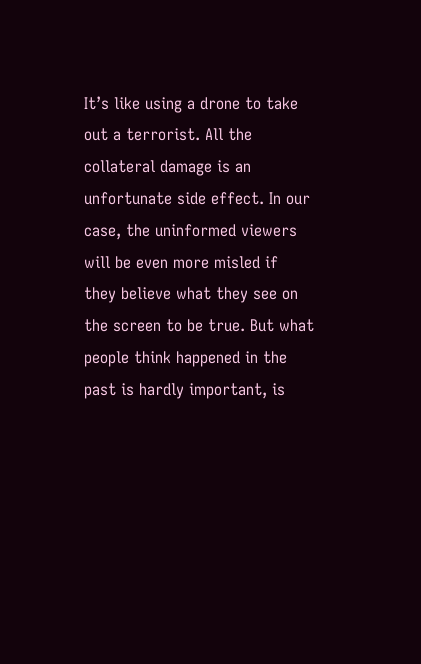It’s like using a drone to take out a terrorist. All the collateral damage is an unfortunate side effect. In our case, the uninformed viewers will be even more misled if they believe what they see on the screen to be true. But what people think happened in the past is hardly important, is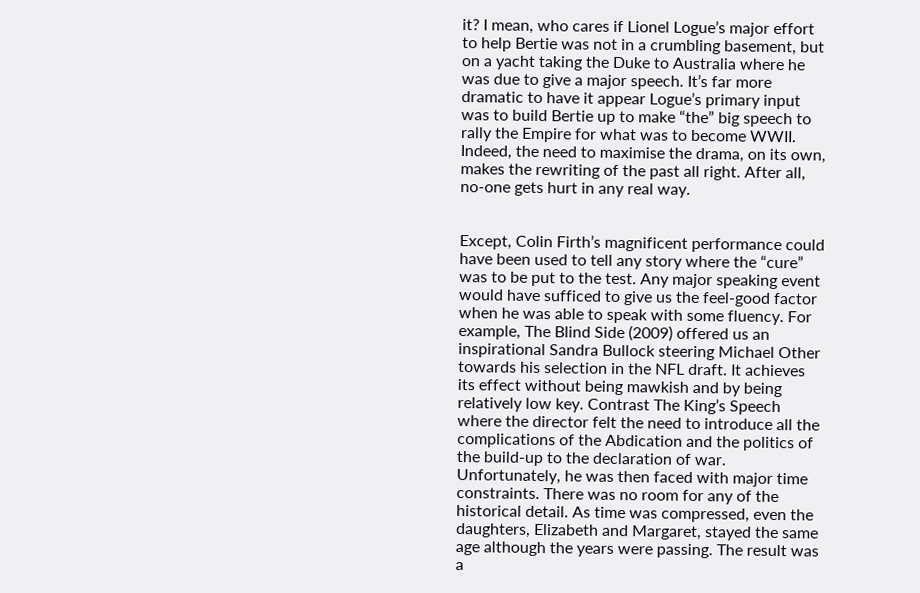it? I mean, who cares if Lionel Logue’s major effort to help Bertie was not in a crumbling basement, but on a yacht taking the Duke to Australia where he was due to give a major speech. It’s far more dramatic to have it appear Logue’s primary input was to build Bertie up to make “the” big speech to rally the Empire for what was to become WWII. Indeed, the need to maximise the drama, on its own, makes the rewriting of the past all right. After all, no-one gets hurt in any real way.


Except, Colin Firth’s magnificent performance could have been used to tell any story where the “cure” was to be put to the test. Any major speaking event would have sufficed to give us the feel-good factor when he was able to speak with some fluency. For example, The Blind Side (2009) offered us an inspirational Sandra Bullock steering Michael Other towards his selection in the NFL draft. It achieves its effect without being mawkish and by being relatively low key. Contrast The King’s Speech where the director felt the need to introduce all the complications of the Abdication and the politics of the build-up to the declaration of war. Unfortunately, he was then faced with major time constraints. There was no room for any of the historical detail. As time was compressed, even the daughters, Elizabeth and Margaret, stayed the same age although the years were passing. The result was a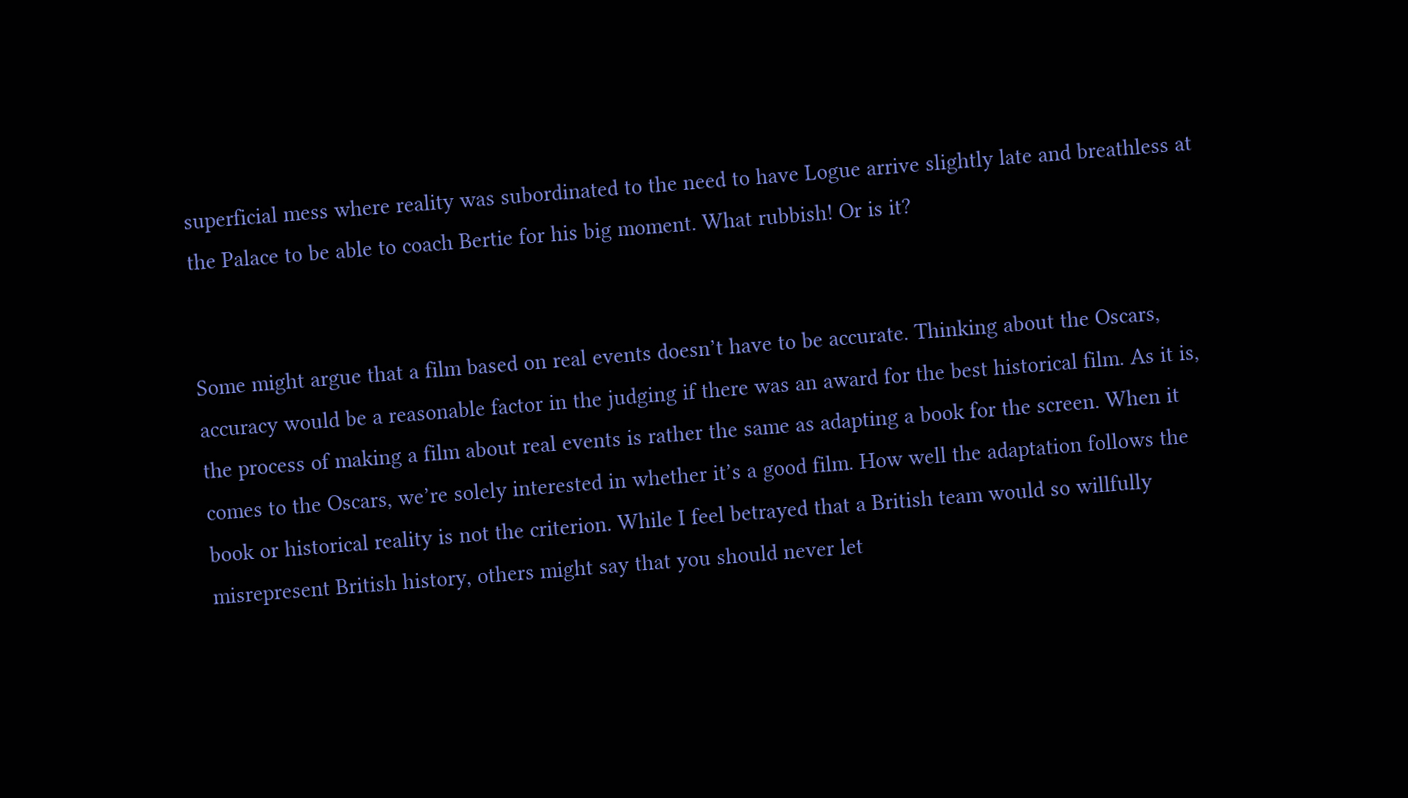superficial mess where reality was subordinated to the need to have Logue arrive slightly late and breathless at the Palace to be able to coach Bertie for his big moment. What rubbish! Or is it?


Some might argue that a film based on real events doesn’t have to be accurate. Thinking about the Oscars, accuracy would be a reasonable factor in the judging if there was an award for the best historical film. As it is, the process of making a film about real events is rather the same as adapting a book for the screen. When it comes to the Oscars, we’re solely interested in whether it’s a good film. How well the adaptation follows the book or historical reality is not the criterion. While I feel betrayed that a British team would so willfully misrepresent British history, others might say that you should never let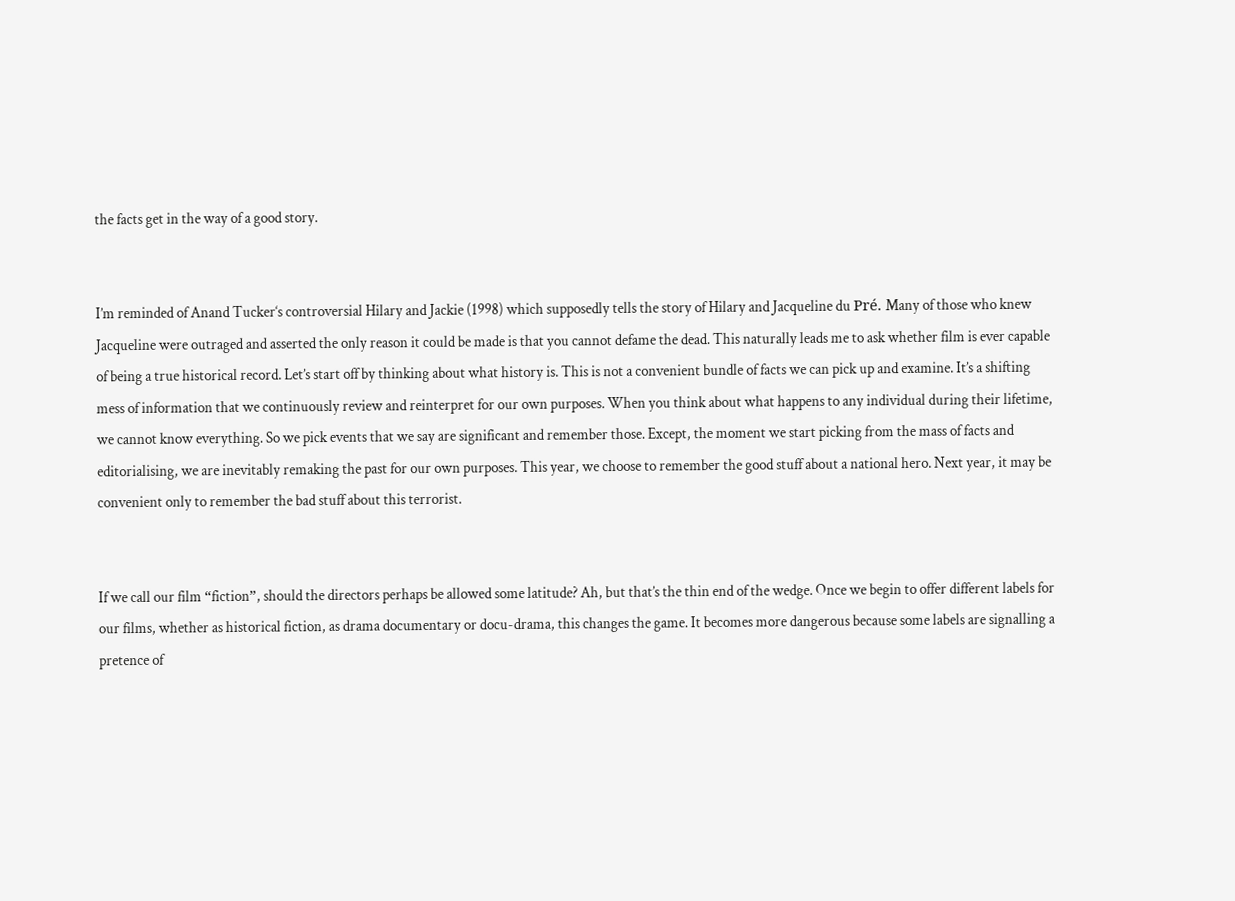the facts get in the way of a good story.


I’m reminded of Anand Tucker‘s controversial Hilary and Jackie (1998) which supposedly tells the story of Hilary and Jacqueline du Pré. Many of those who knew Jacqueline were outraged and asserted the only reason it could be made is that you cannot defame the dead. This naturally leads me to ask whether film is ever capable of being a true historical record. Let’s start off by thinking about what history is. This is not a convenient bundle of facts we can pick up and examine. It’s a shifting mess of information that we continuously review and reinterpret for our own purposes. When you think about what happens to any individual during their lifetime, we cannot know everything. So we pick events that we say are significant and remember those. Except, the moment we start picking from the mass of facts and editorialising, we are inevitably remaking the past for our own purposes. This year, we choose to remember the good stuff about a national hero. Next year, it may be convenient only to remember the bad stuff about this terrorist.


If we call our film “fiction”, should the directors perhaps be allowed some latitude? Ah, but that’s the thin end of the wedge. Once we begin to offer different labels for our films, whether as historical fiction, as drama documentary or docu-drama, this changes the game. It becomes more dangerous because some labels are signalling a pretence of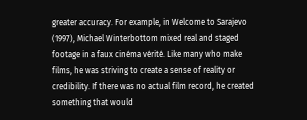greater accuracy. For example, in Welcome to Sarajevo (1997), Michael Winterbottom mixed real and staged footage in a faux cinéma vérité. Like many who make films, he was striving to create a sense of reality or credibility. If there was no actual film record, he created something that would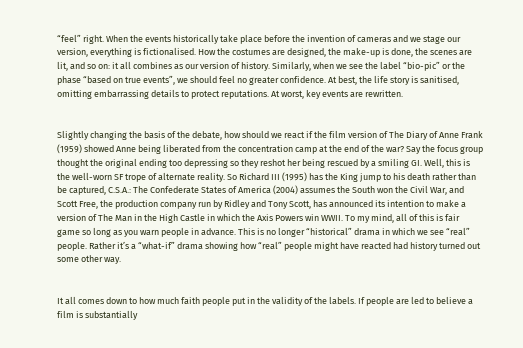“feel” right. When the events historically take place before the invention of cameras and we stage our version, everything is fictionalised. How the costumes are designed, the make-up is done, the scenes are lit, and so on: it all combines as our version of history. Similarly, when we see the label “bio-pic” or the phase “based on true events”, we should feel no greater confidence. At best, the life story is sanitised, omitting embarrassing details to protect reputations. At worst, key events are rewritten.


Slightly changing the basis of the debate, how should we react if the film version of The Diary of Anne Frank (1959) showed Anne being liberated from the concentration camp at the end of the war? Say the focus group thought the original ending too depressing so they reshot her being rescued by a smiling GI. Well, this is the well-worn SF trope of alternate reality. So Richard III (1995) has the King jump to his death rather than be captured, C.S.A.: The Confederate States of America (2004) assumes the South won the Civil War, and Scott Free, the production company run by Ridley and Tony Scott, has announced its intention to make a version of The Man in the High Castle in which the Axis Powers win WWII. To my mind, all of this is fair game so long as you warn people in advance. This is no longer “historical” drama in which we see “real” people. Rather it’s a “what-if” drama showing how “real” people might have reacted had history turned out some other way.


It all comes down to how much faith people put in the validity of the labels. If people are led to believe a film is substantially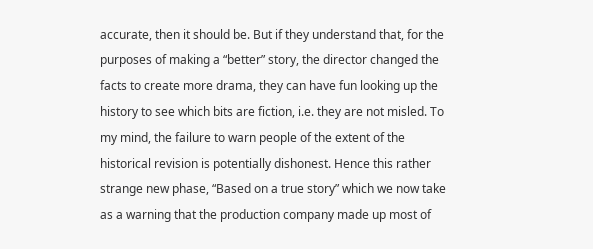accurate, then it should be. But if they understand that, for the purposes of making a “better” story, the director changed the facts to create more drama, they can have fun looking up the history to see which bits are fiction, i.e. they are not misled. To my mind, the failure to warn people of the extent of the historical revision is potentially dishonest. Hence this rather strange new phase, “Based on a true story” which we now take as a warning that the production company made up most of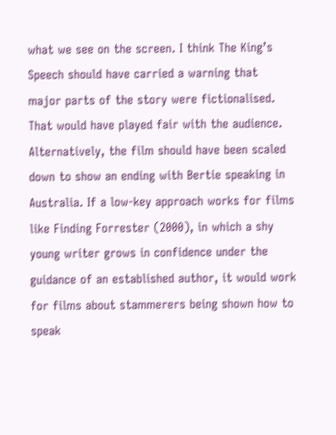what we see on the screen. I think The King’s Speech should have carried a warning that major parts of the story were fictionalised. That would have played fair with the audience. Alternatively, the film should have been scaled down to show an ending with Bertie speaking in Australia. If a low-key approach works for films like Finding Forrester (2000), in which a shy young writer grows in confidence under the guidance of an established author, it would work for films about stammerers being shown how to speak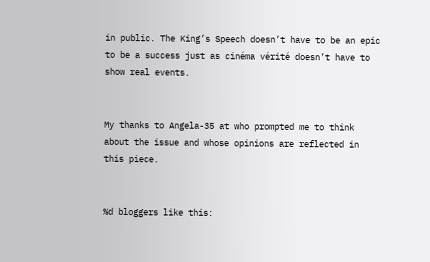in public. The King’s Speech doesn’t have to be an epic to be a success just as cinéma vérité doesn’t have to show real events.


My thanks to Angela-35 at who prompted me to think about the issue and whose opinions are reflected in this piece.


%d bloggers like this: